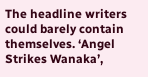The headline writers could barely contain themselves. ‘Angel Strikes Wanaka’,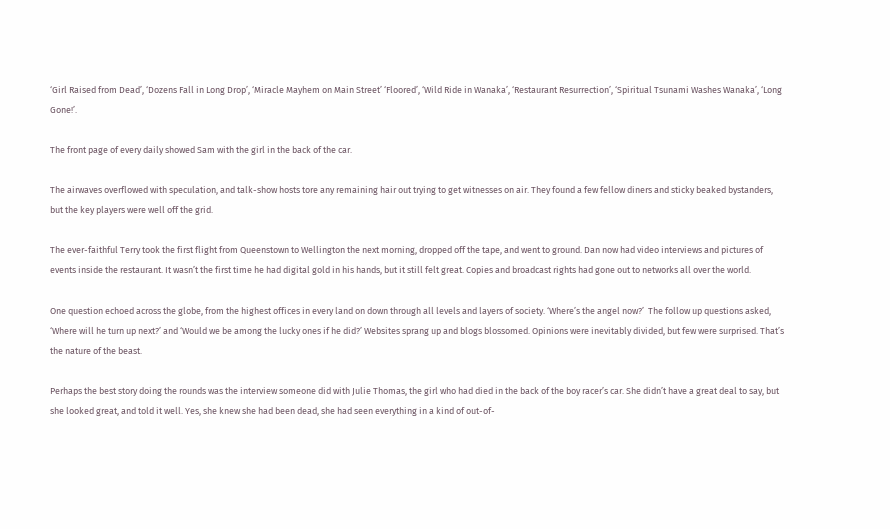‘Girl Raised from Dead’, ‘Dozens Fall in Long Drop’, ‘Miracle Mayhem on Main Street’ ‘Floored’, ‘Wild Ride in Wanaka’, ‘Restaurant Resurrection’, ‘Spiritual Tsunami Washes Wanaka’, ‘Long Gone!’.

The front page of every daily showed Sam with the girl in the back of the car.

The airwaves overflowed with speculation, and talk-show hosts tore any remaining hair out trying to get witnesses on air. They found a few fellow diners and sticky beaked bystanders, but the key players were well off the grid.

The ever-faithful Terry took the first flight from Queenstown to Wellington the next morning, dropped off the tape, and went to ground. Dan now had video interviews and pictures of events inside the restaurant. It wasn’t the first time he had digital gold in his hands, but it still felt great. Copies and broadcast rights had gone out to networks all over the world.

One question echoed across the globe, from the highest offices in every land on down through all levels and layers of society. ‘Where’s the angel now?’  The follow up questions asked, ‘Where will he turn up next?’ and ‘Would we be among the lucky ones if he did?’ Websites sprang up and blogs blossomed. Opinions were inevitably divided, but few were surprised. That’s the nature of the beast.

Perhaps the best story doing the rounds was the interview someone did with Julie Thomas, the girl who had died in the back of the boy racer’s car. She didn’t have a great deal to say, but she looked great, and told it well. Yes, she knew she had been dead, she had seen everything in a kind of out-of-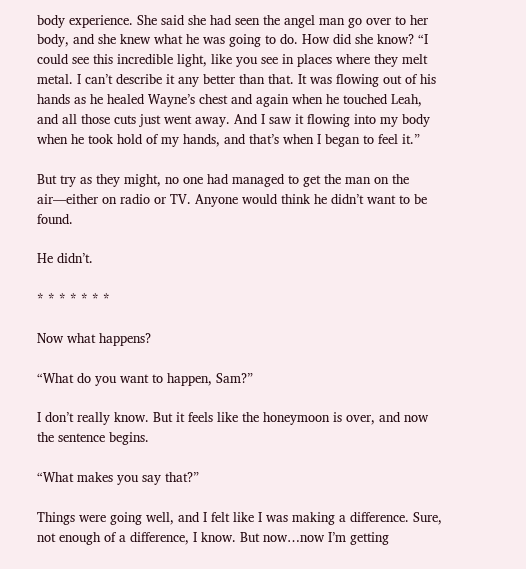body experience. She said she had seen the angel man go over to her body, and she knew what he was going to do. How did she know? “I could see this incredible light, like you see in places where they melt metal. I can’t describe it any better than that. It was flowing out of his hands as he healed Wayne’s chest and again when he touched Leah, and all those cuts just went away. And I saw it flowing into my body when he took hold of my hands, and that’s when I began to feel it.”

But try as they might, no one had managed to get the man on the air—either on radio or TV. Anyone would think he didn’t want to be found.

He didn’t.

* * * * * * *

Now what happens?

“What do you want to happen, Sam?”

I don’t really know. But it feels like the honeymoon is over, and now the sentence begins.

“What makes you say that?”

Things were going well, and I felt like I was making a difference. Sure, not enough of a difference, I know. But now…now I’m getting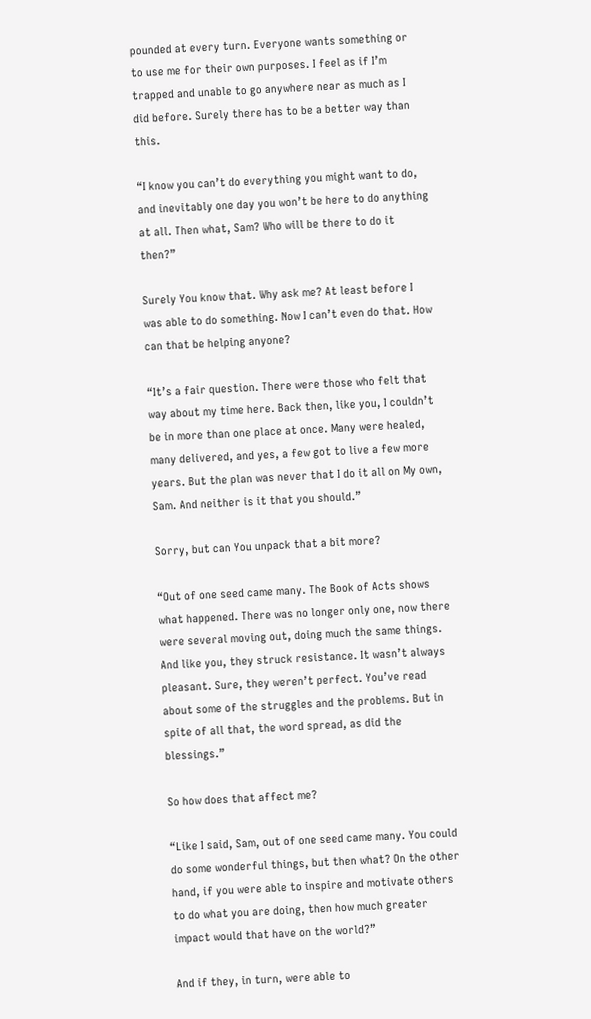pounded at every turn. Everyone wants something or to use me for their own purposes. I feel as if I’m trapped and unable to go anywhere near as much as I did before. Surely there has to be a better way than this.

“I know you can’t do everything you might want to do, and inevitably one day you won’t be here to do anything at all. Then what, Sam? Who will be there to do it then?”

Surely You know that. Why ask me? At least before I was able to do something. Now I can’t even do that. How can that be helping anyone?

“It’s a fair question. There were those who felt that way about my time here. Back then, like you, I couldn’t be in more than one place at once. Many were healed, many delivered, and yes, a few got to live a few more years. But the plan was never that I do it all on My own, Sam. And neither is it that you should.”

Sorry, but can You unpack that a bit more?

“Out of one seed came many. The Book of Acts shows what happened. There was no longer only one, now there were several moving out, doing much the same things. And like you, they struck resistance. It wasn’t always pleasant. Sure, they weren’t perfect. You’ve read about some of the struggles and the problems. But in spite of all that, the word spread, as did the blessings.”

So how does that affect me?

“Like I said, Sam, out of one seed came many. You could do some wonderful things, but then what? On the other hand, if you were able to inspire and motivate others to do what you are doing, then how much greater impact would that have on the world?”

And if they, in turn, were able to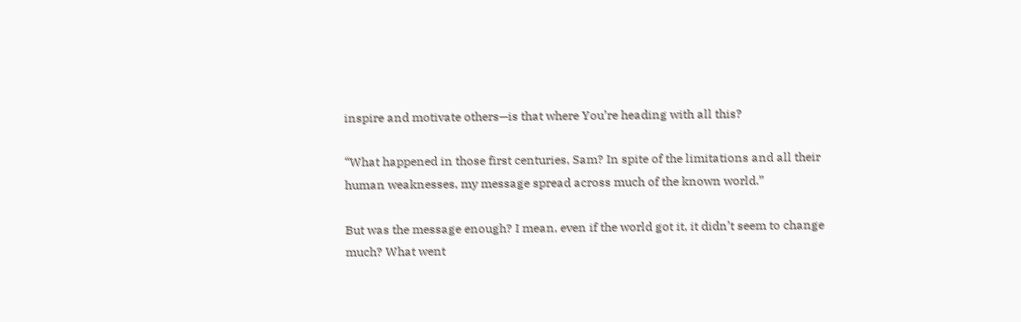inspire and motivate others—is that where You’re heading with all this?

“What happened in those first centuries, Sam? In spite of the limitations and all their human weaknesses, my message spread across much of the known world.”

But was the message enough? I mean, even if the world got it, it didn’t seem to change much? What went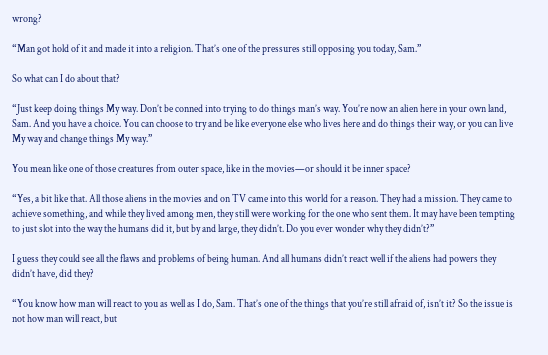wrong?

“Man got hold of it and made it into a religion. That’s one of the pressures still opposing you today, Sam.”

So what can I do about that?

“Just keep doing things My way. Don’t be conned into trying to do things man’s way. You’re now an alien here in your own land, Sam. And you have a choice. You can choose to try and be like everyone else who lives here and do things their way, or you can live My way and change things My way.”

You mean like one of those creatures from outer space, like in the movies—or should it be inner space?

“Yes, a bit like that. All those aliens in the movies and on TV came into this world for a reason. They had a mission. They came to achieve something, and while they lived among men, they still were working for the one who sent them. It may have been tempting to just slot into the way the humans did it, but by and large, they didn’t. Do you ever wonder why they didn’t?”

I guess they could see all the flaws and problems of being human. And all humans didn’t react well if the aliens had powers they didn’t have, did they?

“You know how man will react to you as well as I do, Sam. That’s one of the things that you’re still afraid of, isn’t it? So the issue is not how man will react, but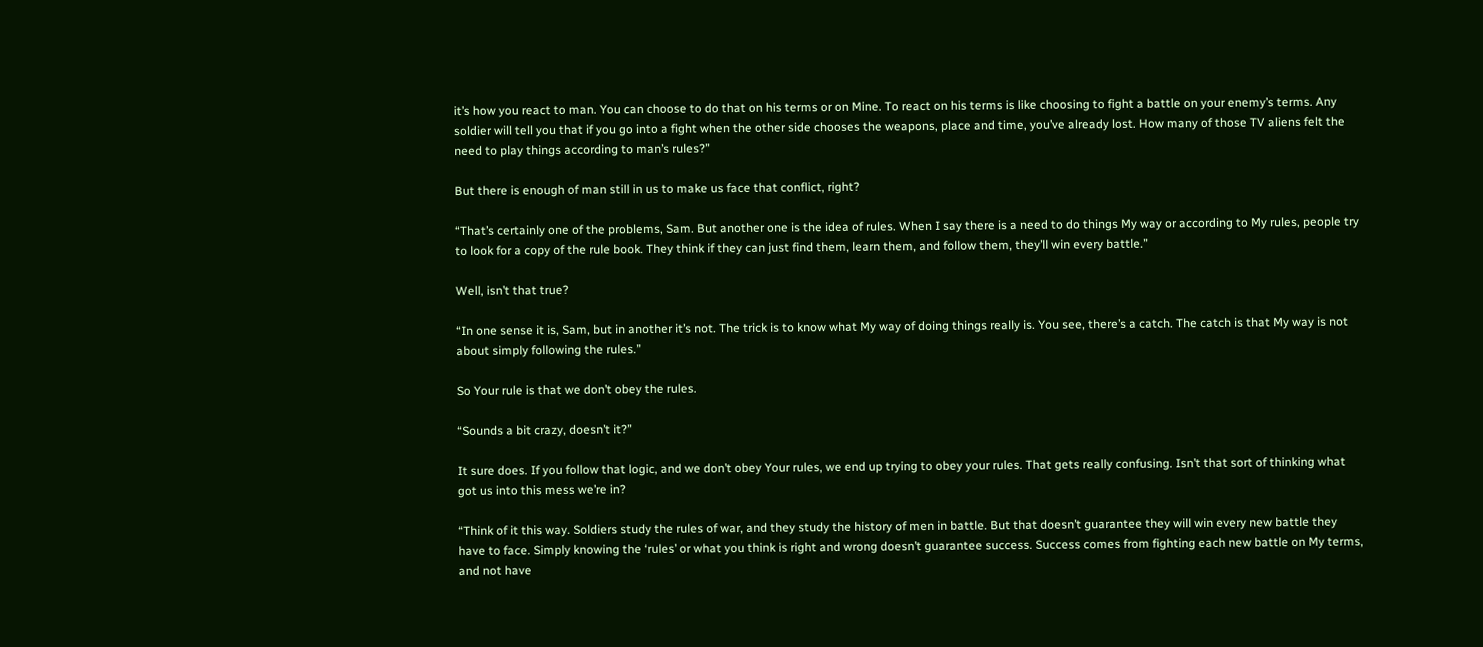it’s how you react to man. You can choose to do that on his terms or on Mine. To react on his terms is like choosing to fight a battle on your enemy’s terms. Any soldier will tell you that if you go into a fight when the other side chooses the weapons, place and time, you’ve already lost. How many of those TV aliens felt the need to play things according to man’s rules?”

But there is enough of man still in us to make us face that conflict, right?

“That’s certainly one of the problems, Sam. But another one is the idea of rules. When I say there is a need to do things My way or according to My rules, people try to look for a copy of the rule book. They think if they can just find them, learn them, and follow them, they’ll win every battle.”

Well, isn’t that true?

“In one sense it is, Sam, but in another it’s not. The trick is to know what My way of doing things really is. You see, there’s a catch. The catch is that My way is not about simply following the rules.”

So Your rule is that we don’t obey the rules.

“Sounds a bit crazy, doesn’t it?”

It sure does. If you follow that logic, and we don’t obey Your rules, we end up trying to obey your rules. That gets really confusing. Isn’t that sort of thinking what got us into this mess we’re in?

“Think of it this way. Soldiers study the rules of war, and they study the history of men in battle. But that doesn’t guarantee they will win every new battle they have to face. Simply knowing the ‘rules’ or what you think is right and wrong doesn’t guarantee success. Success comes from fighting each new battle on My terms, and not have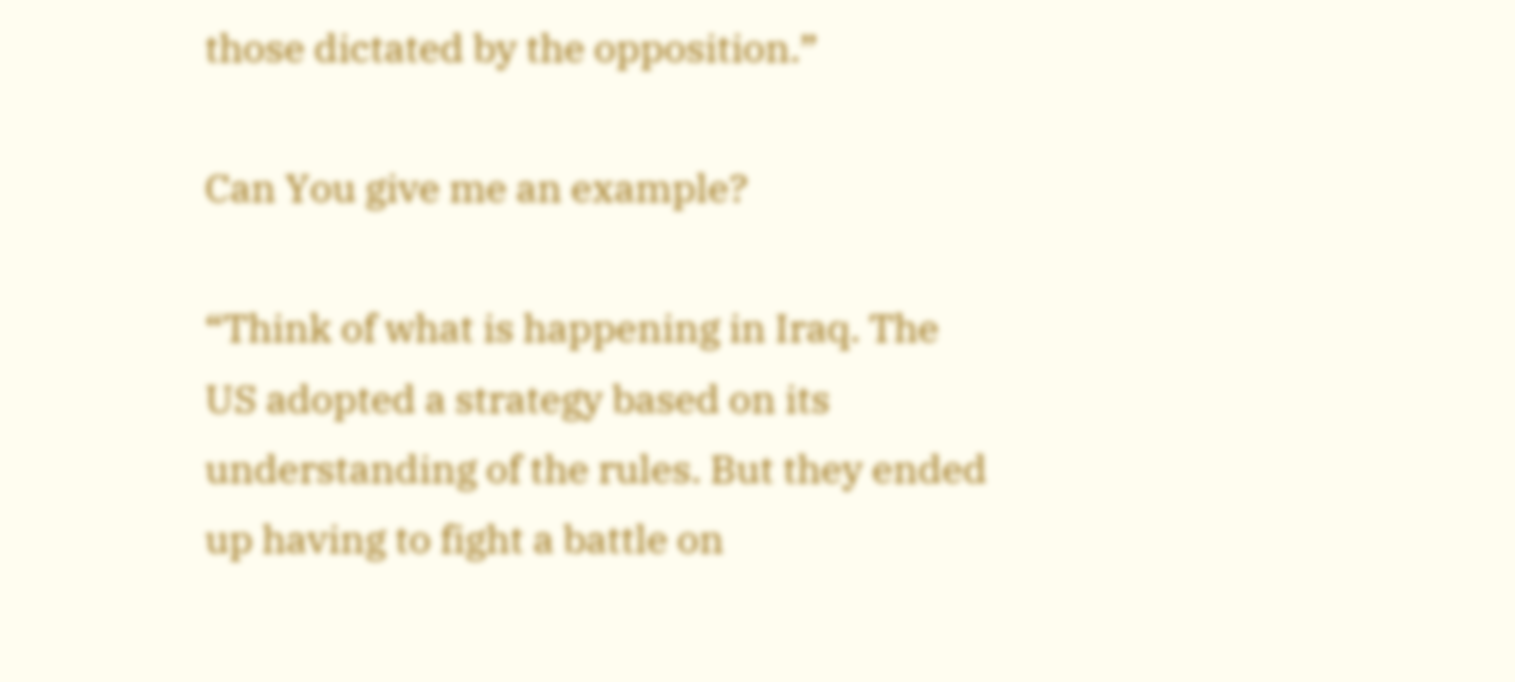those dictated by the opposition.”

Can You give me an example?

“Think of what is happening in Iraq. The US adopted a strategy based on its understanding of the rules. But they ended up having to fight a battle on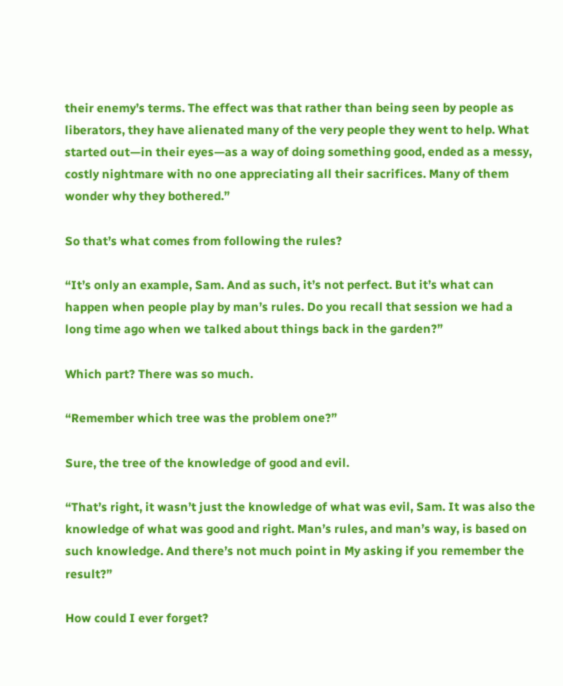their enemy’s terms. The effect was that rather than being seen by people as liberators, they have alienated many of the very people they went to help. What started out—in their eyes—as a way of doing something good, ended as a messy, costly nightmare with no one appreciating all their sacrifices. Many of them wonder why they bothered.”

So that’s what comes from following the rules?

“It’s only an example, Sam. And as such, it’s not perfect. But it’s what can happen when people play by man’s rules. Do you recall that session we had a long time ago when we talked about things back in the garden?”

Which part? There was so much.

“Remember which tree was the problem one?”

Sure, the tree of the knowledge of good and evil.

“That’s right, it wasn’t just the knowledge of what was evil, Sam. It was also the knowledge of what was good and right. Man’s rules, and man’s way, is based on such knowledge. And there’s not much point in My asking if you remember the result?”

How could I ever forget?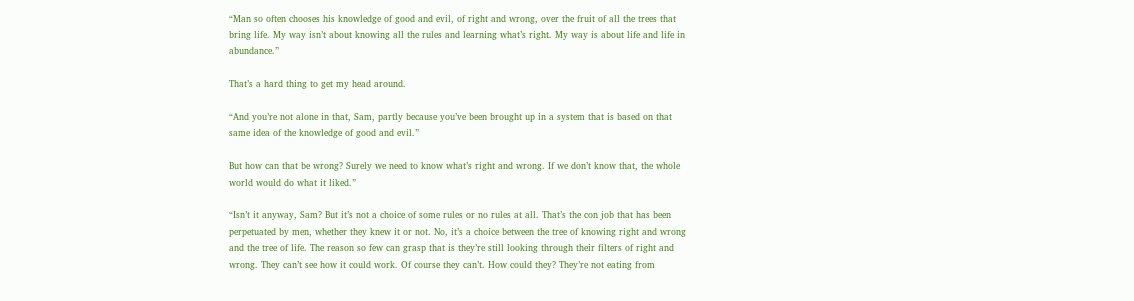“Man so often chooses his knowledge of good and evil, of right and wrong, over the fruit of all the trees that bring life. My way isn’t about knowing all the rules and learning what’s right. My way is about life and life in abundance.”

That’s a hard thing to get my head around.

“And you’re not alone in that, Sam, partly because you’ve been brought up in a system that is based on that same idea of the knowledge of good and evil.”

But how can that be wrong? Surely we need to know what’s right and wrong. If we don’t know that, the whole world would do what it liked.”

“Isn’t it anyway, Sam? But it’s not a choice of some rules or no rules at all. That’s the con job that has been perpetuated by men, whether they knew it or not. No, it’s a choice between the tree of knowing right and wrong and the tree of life. The reason so few can grasp that is they’re still looking through their filters of right and wrong. They can’t see how it could work. Of course they can’t. How could they? They’re not eating from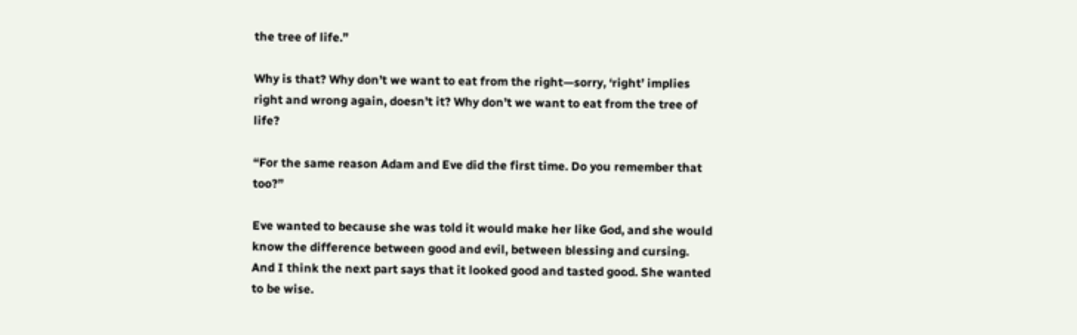the tree of life.”

Why is that? Why don’t we want to eat from the right—sorry, ‘right’ implies right and wrong again, doesn’t it? Why don’t we want to eat from the tree of life?

“For the same reason Adam and Eve did the first time. Do you remember that too?”

Eve wanted to because she was told it would make her like God, and she would know the difference between good and evil, between blessing and cursing. And I think the next part says that it looked good and tasted good. She wanted to be wise.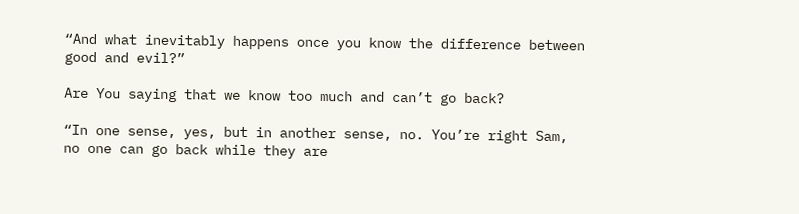“And what inevitably happens once you know the difference between good and evil?”

Are You saying that we know too much and can’t go back?

“In one sense, yes, but in another sense, no. You’re right Sam, no one can go back while they are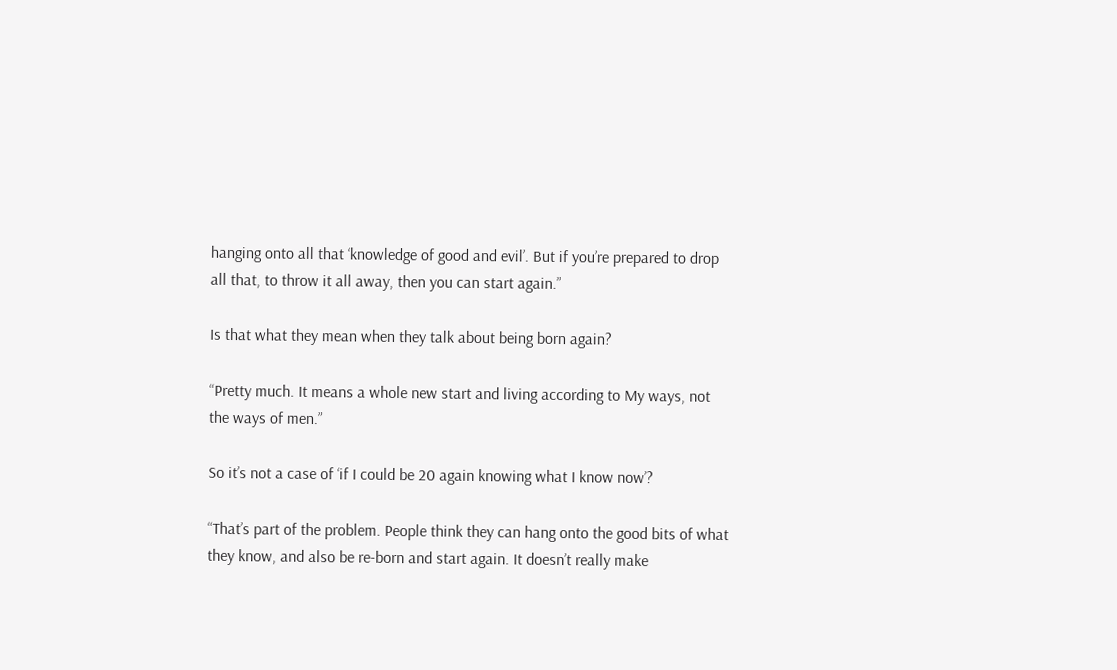hanging onto all that ‘knowledge of good and evil’. But if you’re prepared to drop all that, to throw it all away, then you can start again.”

Is that what they mean when they talk about being born again?

“Pretty much. It means a whole new start and living according to My ways, not the ways of men.”

So it’s not a case of ‘if I could be 20 again knowing what I know now’?

“That’s part of the problem. People think they can hang onto the good bits of what they know, and also be re-born and start again. It doesn’t really make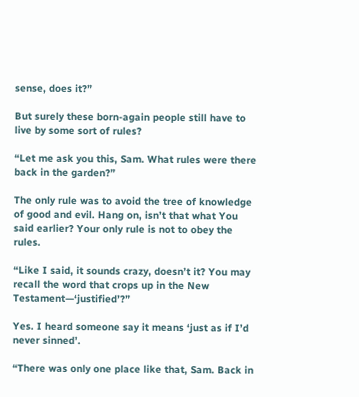sense, does it?”

But surely these born-again people still have to live by some sort of rules?

“Let me ask you this, Sam. What rules were there back in the garden?”

The only rule was to avoid the tree of knowledge of good and evil. Hang on, isn’t that what You said earlier? Your only rule is not to obey the rules.

“Like I said, it sounds crazy, doesn’t it? You may recall the word that crops up in the New Testament—‘justified’?”

Yes. I heard someone say it means ‘just as if I’d never sinned’.

“There was only one place like that, Sam. Back in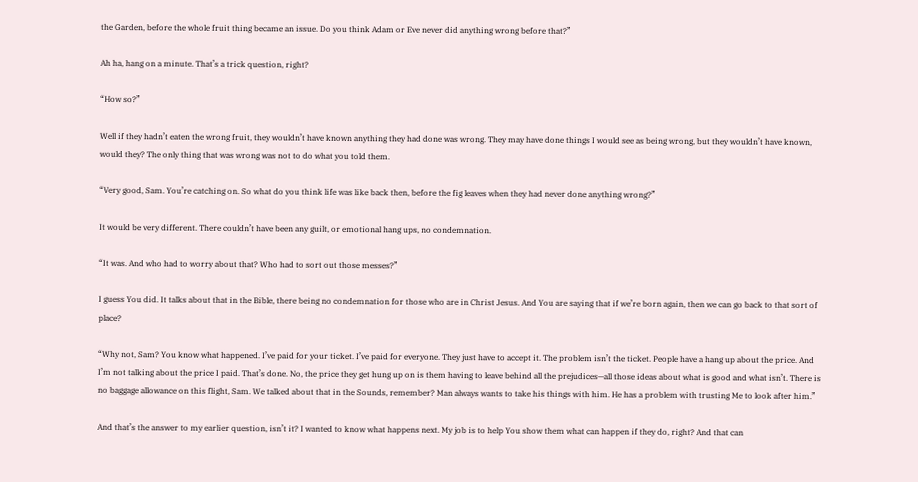the Garden, before the whole fruit thing became an issue. Do you think Adam or Eve never did anything wrong before that?”

Ah ha, hang on a minute. That’s a trick question, right?

“How so?”

Well if they hadn’t eaten the wrong fruit, they wouldn’t have known anything they had done was wrong. They may have done things I would see as being wrong, but they wouldn’t have known, would they? The only thing that was wrong was not to do what you told them.

“Very good, Sam. You’re catching on. So what do you think life was like back then, before the fig leaves when they had never done anything wrong?”

It would be very different. There couldn’t have been any guilt, or emotional hang ups, no condemnation.

“It was. And who had to worry about that? Who had to sort out those messes?”

I guess You did. It talks about that in the Bible, there being no condemnation for those who are in Christ Jesus. And You are saying that if we’re born again, then we can go back to that sort of place?

“Why not, Sam? You know what happened. I’ve paid for your ticket. I’ve paid for everyone. They just have to accept it. The problem isn’t the ticket. People have a hang up about the price. And I’m not talking about the price I paid. That’s done. No, the price they get hung up on is them having to leave behind all the prejudices—all those ideas about what is good and what isn’t. There is no baggage allowance on this flight, Sam. We talked about that in the Sounds, remember? Man always wants to take his things with him. He has a problem with trusting Me to look after him.”

And that’s the answer to my earlier question, isn’t it? I wanted to know what happens next. My job is to help You show them what can happen if they do, right? And that can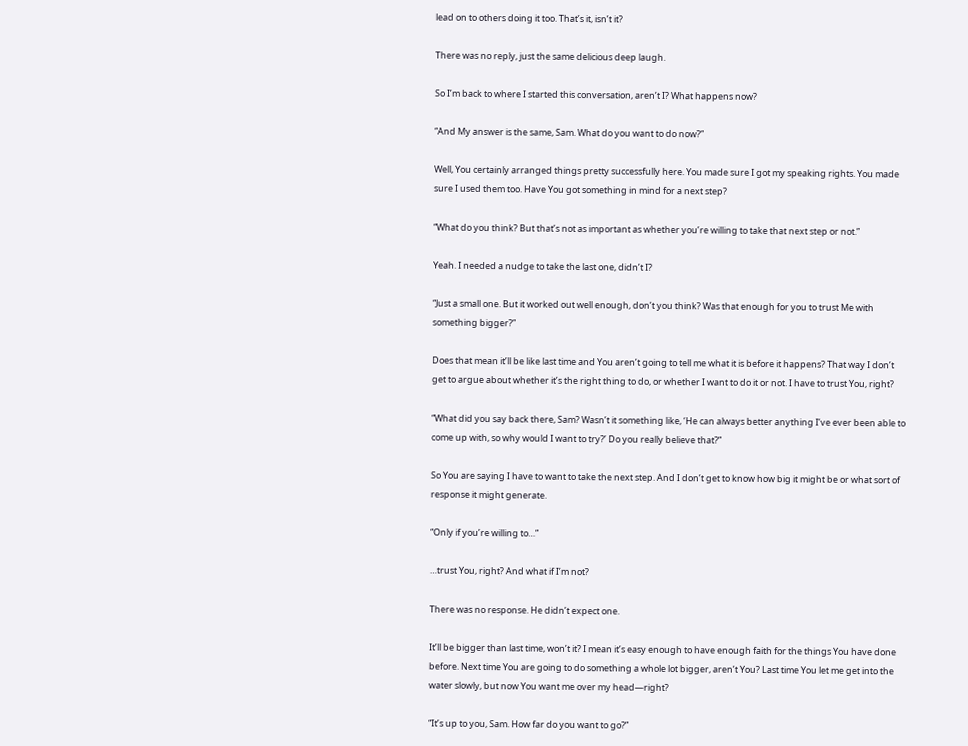lead on to others doing it too. That’s it, isn’t it?

There was no reply, just the same delicious deep laugh.

So I’m back to where I started this conversation, aren’t I? What happens now?

“And My answer is the same, Sam. What do you want to do now?”

Well, You certainly arranged things pretty successfully here. You made sure I got my speaking rights. You made sure I used them too. Have You got something in mind for a next step?

“What do you think? But that’s not as important as whether you’re willing to take that next step or not.”

Yeah. I needed a nudge to take the last one, didn’t I?

“Just a small one. But it worked out well enough, don’t you think? Was that enough for you to trust Me with something bigger?”

Does that mean it’ll be like last time and You aren’t going to tell me what it is before it happens? That way I don’t get to argue about whether it’s the right thing to do, or whether I want to do it or not. I have to trust You, right?

“What did you say back there, Sam? Wasn’t it something like, ‘He can always better anything I’ve ever been able to come up with, so why would I want to try?’ Do you really believe that?”

So You are saying I have to want to take the next step. And I don’t get to know how big it might be or what sort of response it might generate.

“Only if you’re willing to…”

…trust You, right? And what if I’m not?

There was no response. He didn’t expect one.

It’ll be bigger than last time, won’t it? I mean it’s easy enough to have enough faith for the things You have done before. Next time You are going to do something a whole lot bigger, aren’t You? Last time You let me get into the water slowly, but now You want me over my head—right?

“It’s up to you, Sam. How far do you want to go?”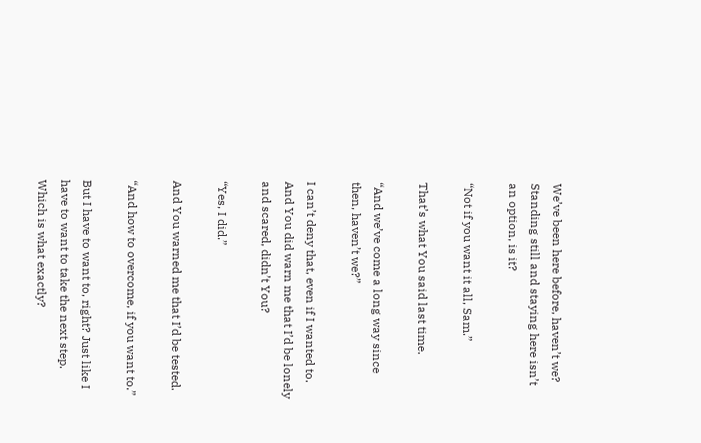We’ve been here before, haven’t we? Standing still and staying here isn’t an option, is it?

“Not if you want it all, Sam.”

That’s what You said last time.

“And we’ve come a long way since then, haven’t we?”

I can’t deny that, even if I wanted to. And You did warn me that I’d be lonely and scared, didn’t You?

“Yes, I did.”

And You warned me that I’d be tested.

“And how to overcome, if you want to.”

But I have to want to, right? Just like I have to want to take the next step. Which is what exactly?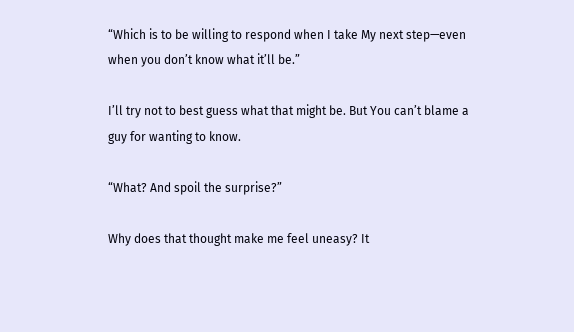“Which is to be willing to respond when I take My next step—even when you don’t know what it’ll be.”

I’ll try not to best guess what that might be. But You can’t blame a guy for wanting to know.

“What? And spoil the surprise?”

Why does that thought make me feel uneasy? It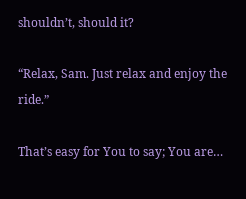shouldn’t, should it?

“Relax, Sam. Just relax and enjoy the ride.”

That’s easy for You to say; You are…